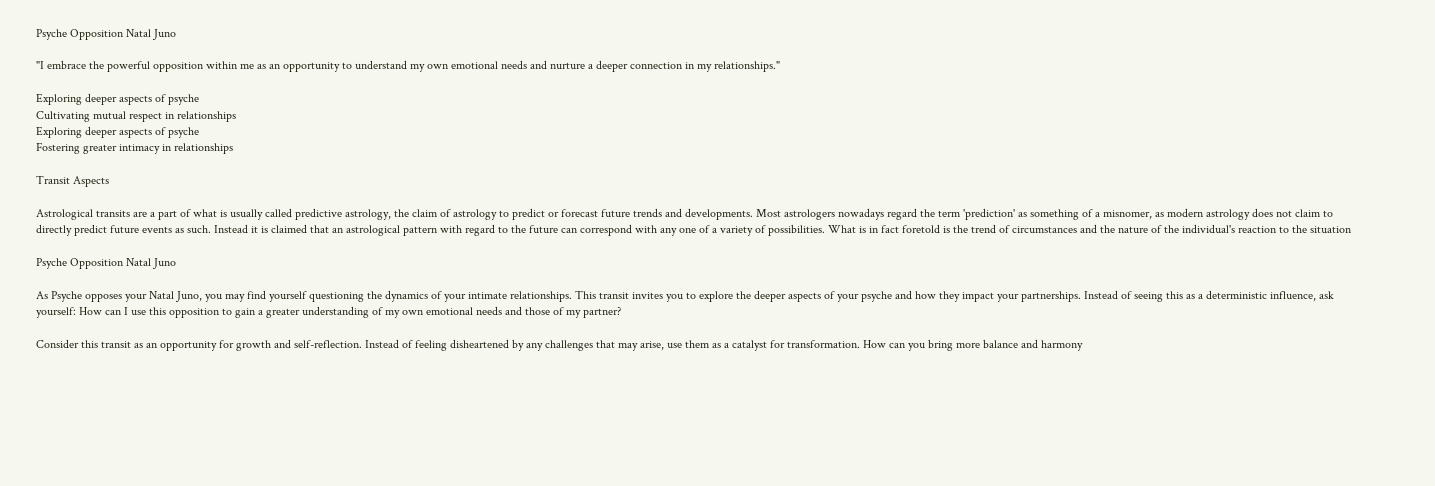Psyche Opposition Natal Juno

"I embrace the powerful opposition within me as an opportunity to understand my own emotional needs and nurture a deeper connection in my relationships."

Exploring deeper aspects of psyche
Cultivating mutual respect in relationships
Exploring deeper aspects of psyche
Fostering greater intimacy in relationships

Transit Aspects

Astrological transits are a part of what is usually called predictive astrology, the claim of astrology to predict or forecast future trends and developments. Most astrologers nowadays regard the term 'prediction' as something of a misnomer, as modern astrology does not claim to directly predict future events as such. Instead it is claimed that an astrological pattern with regard to the future can correspond with any one of a variety of possibilities. What is in fact foretold is the trend of circumstances and the nature of the individual's reaction to the situation

Psyche Opposition Natal Juno

As Psyche opposes your Natal Juno, you may find yourself questioning the dynamics of your intimate relationships. This transit invites you to explore the deeper aspects of your psyche and how they impact your partnerships. Instead of seeing this as a deterministic influence, ask yourself: How can I use this opposition to gain a greater understanding of my own emotional needs and those of my partner?

Consider this transit as an opportunity for growth and self-reflection. Instead of feeling disheartened by any challenges that may arise, use them as a catalyst for transformation. How can you bring more balance and harmony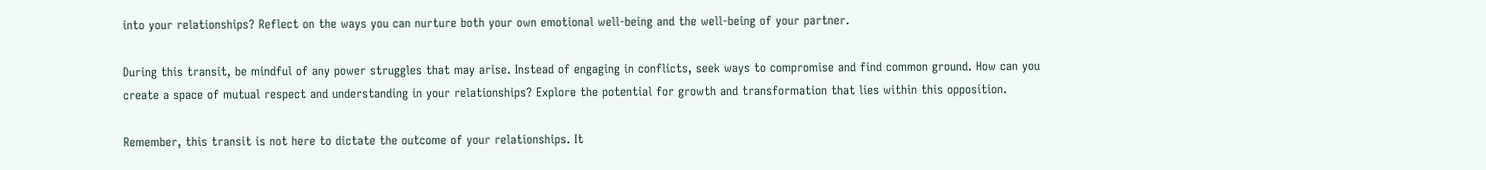into your relationships? Reflect on the ways you can nurture both your own emotional well-being and the well-being of your partner.

During this transit, be mindful of any power struggles that may arise. Instead of engaging in conflicts, seek ways to compromise and find common ground. How can you create a space of mutual respect and understanding in your relationships? Explore the potential for growth and transformation that lies within this opposition.

Remember, this transit is not here to dictate the outcome of your relationships. It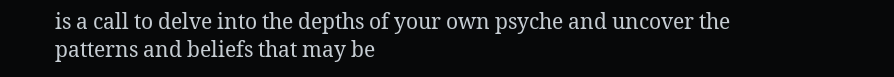is a call to delve into the depths of your own psyche and uncover the patterns and beliefs that may be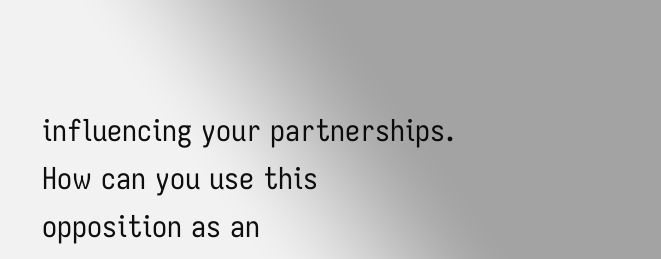influencing your partnerships. How can you use this opposition as an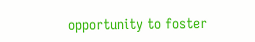opportunity to foster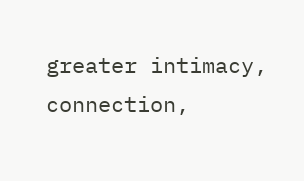greater intimacy, connection,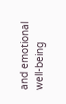and emotional well-being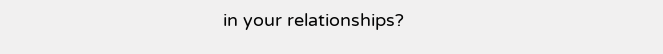in your relationships?